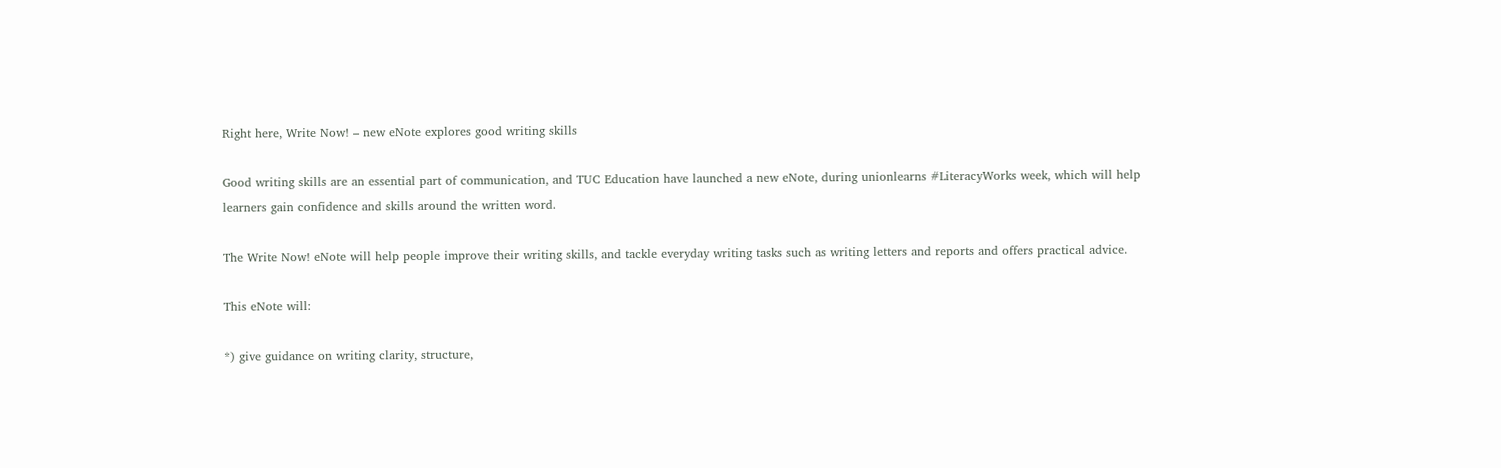Right here, Write Now! – new eNote explores good writing skills

Good writing skills are an essential part of communication, and TUC Education have launched a new eNote, during unionlearns #LiteracyWorks week, which will help learners gain confidence and skills around the written word.

The Write Now! eNote will help people improve their writing skills, and tackle everyday writing tasks such as writing letters and reports and offers practical advice.

This eNote will:

*) give guidance on writing clarity, structure,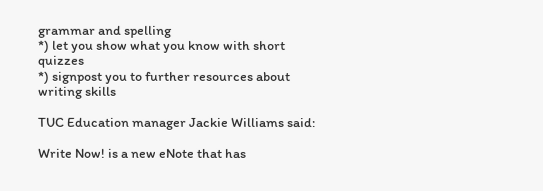grammar and spelling
*) let you show what you know with short quizzes
*) signpost you to further resources about writing skills

TUC Education manager Jackie Williams said:

Write Now! is a new eNote that has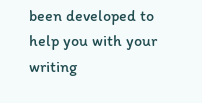been developed to help you with your writing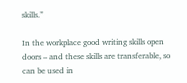skills.”

In the workplace good writing skills open doors – and these skills are transferable, so can be used in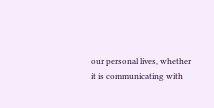our personal lives, whether it is communicating with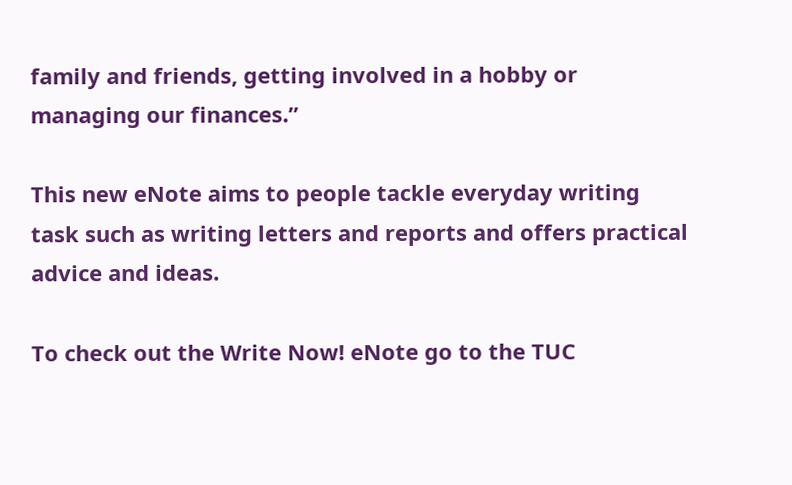family and friends, getting involved in a hobby or managing our finances.”

This new eNote aims to people tackle everyday writing task such as writing letters and reports and offers practical advice and ideas.

To check out the Write Now! eNote go to the TUC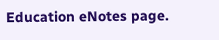Education eNotes page.